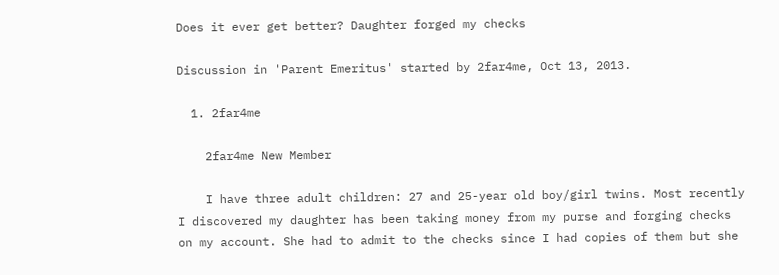Does it ever get better? Daughter forged my checks

Discussion in 'Parent Emeritus' started by 2far4me, Oct 13, 2013.

  1. 2far4me

    2far4me New Member

    I have three adult children: 27 and 25-year old boy/girl twins. Most recently I discovered my daughter has been taking money from my purse and forging checks on my account. She had to admit to the checks since I had copies of them but she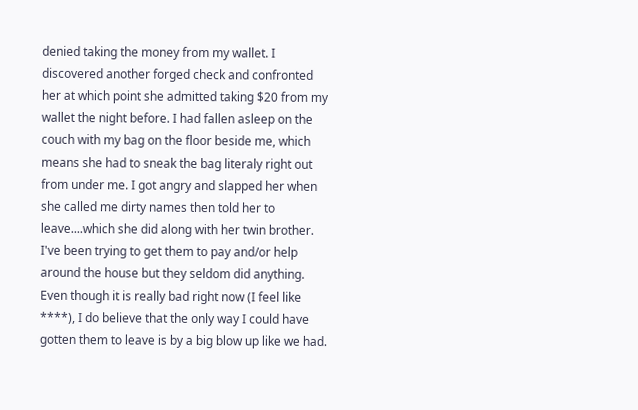denied taking the money from my wallet. I discovered another forged check and confronted her at which point she admitted taking $20 from my wallet the night before. I had fallen asleep on the couch with my bag on the floor beside me, which means she had to sneak the bag literaly right out from under me. I got angry and slapped her when she called me dirty names then told her to leave....which she did along with her twin brother. I've been trying to get them to pay and/or help around the house but they seldom did anything. Even though it is really bad right now (I feel like ****), I do believe that the only way I could have gotten them to leave is by a big blow up like we had.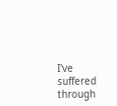I've suffered through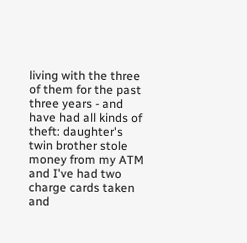living with the three of them for the past three years - and have had all kinds of theft: daughter's twin brother stole money from my ATM and I've had two charge cards taken and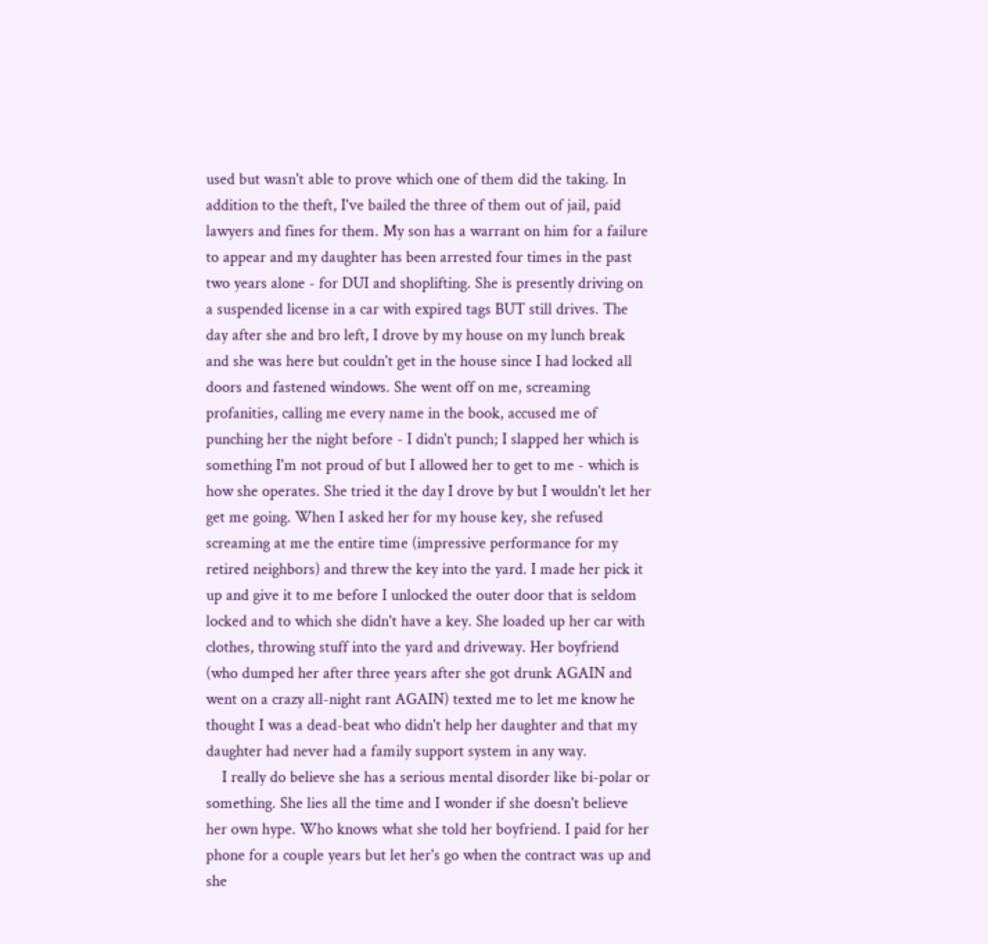used but wasn't able to prove which one of them did the taking. In addition to the theft, I've bailed the three of them out of jail, paid lawyers and fines for them. My son has a warrant on him for a failure to appear and my daughter has been arrested four times in the past two years alone - for DUI and shoplifting. She is presently driving on a suspended license in a car with expired tags BUT still drives. The day after she and bro left, I drove by my house on my lunch break and she was here but couldn't get in the house since I had locked all doors and fastened windows. She went off on me, screaming profanities, calling me every name in the book, accused me of punching her the night before - I didn't punch; I slapped her which is something I'm not proud of but I allowed her to get to me - which is how she operates. She tried it the day I drove by but I wouldn't let her get me going. When I asked her for my house key, she refused screaming at me the entire time (impressive performance for my retired neighbors) and threw the key into the yard. I made her pick it up and give it to me before I unlocked the outer door that is seldom locked and to which she didn't have a key. She loaded up her car with clothes, throwing stuff into the yard and driveway. Her boyfriend (who dumped her after three years after she got drunk AGAIN and went on a crazy all-night rant AGAIN) texted me to let me know he thought I was a dead-beat who didn't help her daughter and that my daughter had never had a family support system in any way.
    I really do believe she has a serious mental disorder like bi-polar or something. She lies all the time and I wonder if she doesn't believe her own hype. Who knows what she told her boyfriend. I paid for her phone for a couple years but let her's go when the contract was up and she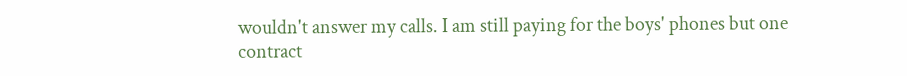wouldn't answer my calls. I am still paying for the boys' phones but one contract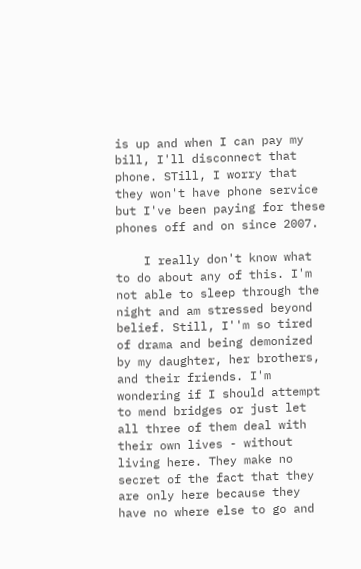is up and when I can pay my bill, I'll disconnect that phone. STill, I worry that they won't have phone service but I've been paying for these phones off and on since 2007.

    I really don't know what to do about any of this. I'm not able to sleep through the night and am stressed beyond belief. Still, I''m so tired of drama and being demonized by my daughter, her brothers, and their friends. I'm wondering if I should attempt to mend bridges or just let all three of them deal with their own lives - without living here. They make no secret of the fact that they are only here because they have no where else to go and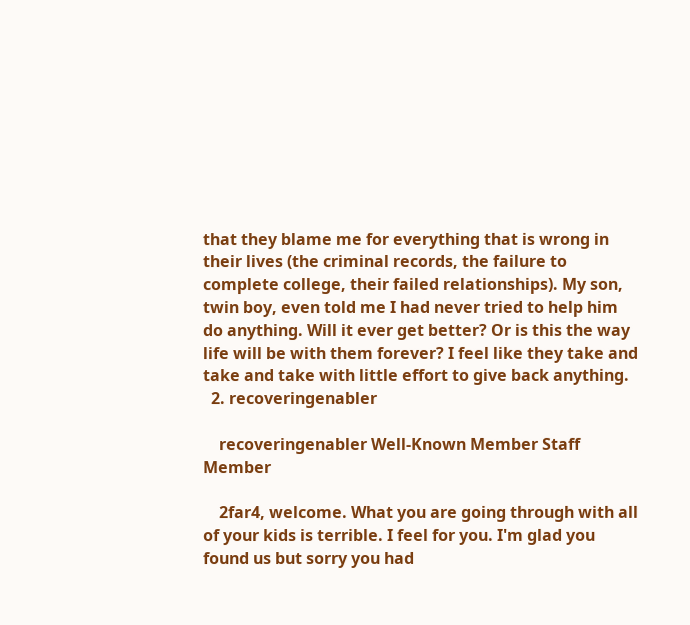that they blame me for everything that is wrong in their lives (the criminal records, the failure to complete college, their failed relationships). My son, twin boy, even told me I had never tried to help him do anything. Will it ever get better? Or is this the way life will be with them forever? I feel like they take and take and take with little effort to give back anything.
  2. recoveringenabler

    recoveringenabler Well-Known Member Staff Member

    2far4, welcome. What you are going through with all of your kids is terrible. I feel for you. I'm glad you found us but sorry you had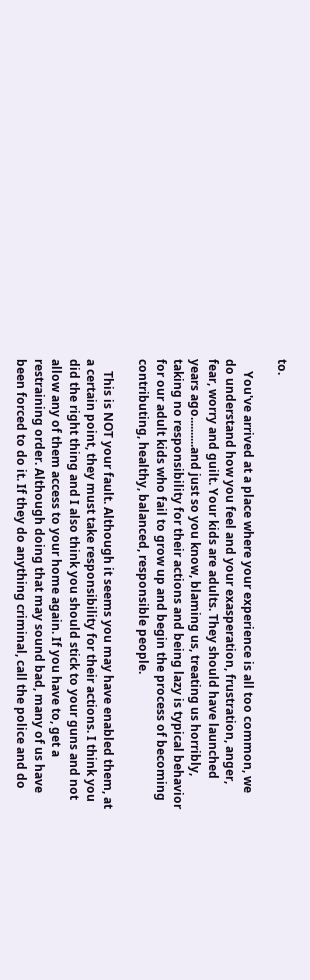to.

    You've arrived at a place where your experience is all too common, we do understand how you feel and your exasperation, frustration, anger, fear, worry and guilt. Your kids are adults. They should have launched years ago..........and just so you know, blaming us, treating us horribly, taking no responsibility for their actions and being lazy is typical behavior for our adult kids who fail to grow up and begin the process of becoming contributing, healthy, balanced, responsible people.

    This is NOT your fault. Although it seems you may have enabled them, at a certain point, they must take responsibility for their actions. I think you did the right thing and I also think you should stick to your guns and not allow any of them access to your home again. If you have to, get a restraining order. Although doing that may sound bad, many of us have been forced to do it. If they do anything criminal, call the police and do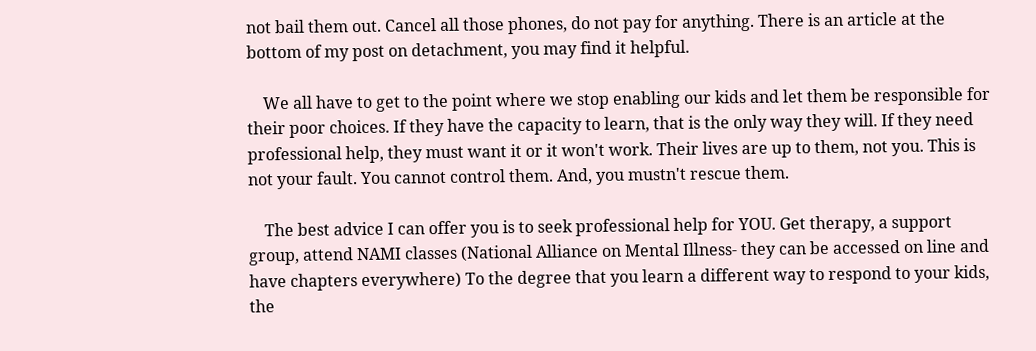not bail them out. Cancel all those phones, do not pay for anything. There is an article at the bottom of my post on detachment, you may find it helpful.

    We all have to get to the point where we stop enabling our kids and let them be responsible for their poor choices. If they have the capacity to learn, that is the only way they will. If they need professional help, they must want it or it won't work. Their lives are up to them, not you. This is not your fault. You cannot control them. And, you mustn't rescue them.

    The best advice I can offer you is to seek professional help for YOU. Get therapy, a support group, attend NAMI classes (National Alliance on Mental Illness- they can be accessed on line and have chapters everywhere) To the degree that you learn a different way to respond to your kids, the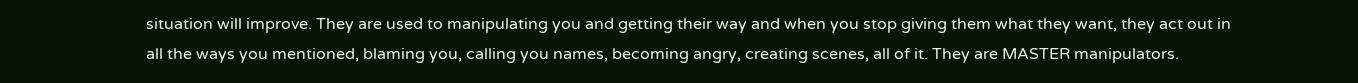situation will improve. They are used to manipulating you and getting their way and when you stop giving them what they want, they act out in all the ways you mentioned, blaming you, calling you names, becoming angry, creating scenes, all of it. They are MASTER manipulators.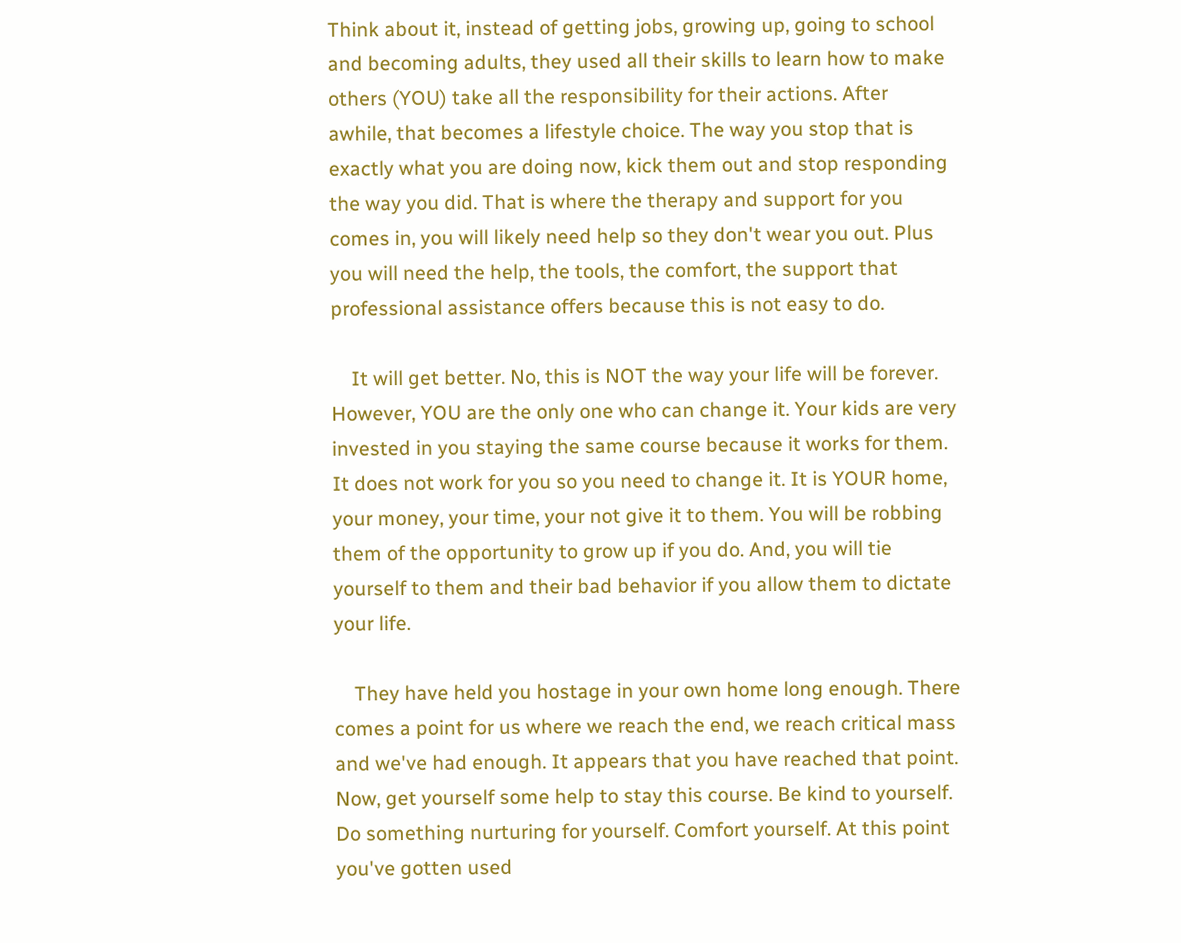Think about it, instead of getting jobs, growing up, going to school and becoming adults, they used all their skills to learn how to make others (YOU) take all the responsibility for their actions. After awhile, that becomes a lifestyle choice. The way you stop that is exactly what you are doing now, kick them out and stop responding the way you did. That is where the therapy and support for you comes in, you will likely need help so they don't wear you out. Plus you will need the help, the tools, the comfort, the support that professional assistance offers because this is not easy to do.

    It will get better. No, this is NOT the way your life will be forever. However, YOU are the only one who can change it. Your kids are very invested in you staying the same course because it works for them. It does not work for you so you need to change it. It is YOUR home, your money, your time, your not give it to them. You will be robbing them of the opportunity to grow up if you do. And, you will tie yourself to them and their bad behavior if you allow them to dictate your life.

    They have held you hostage in your own home long enough. There comes a point for us where we reach the end, we reach critical mass and we've had enough. It appears that you have reached that point. Now, get yourself some help to stay this course. Be kind to yourself. Do something nurturing for yourself. Comfort yourself. At this point you've gotten used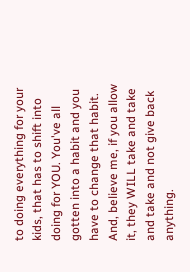to doing everything for your kids, that has to shift into doing for YOU. You've all gotten into a habit and you have to change that habit. And, believe me, if you allow it, they WILL take and take and take and not give back anything.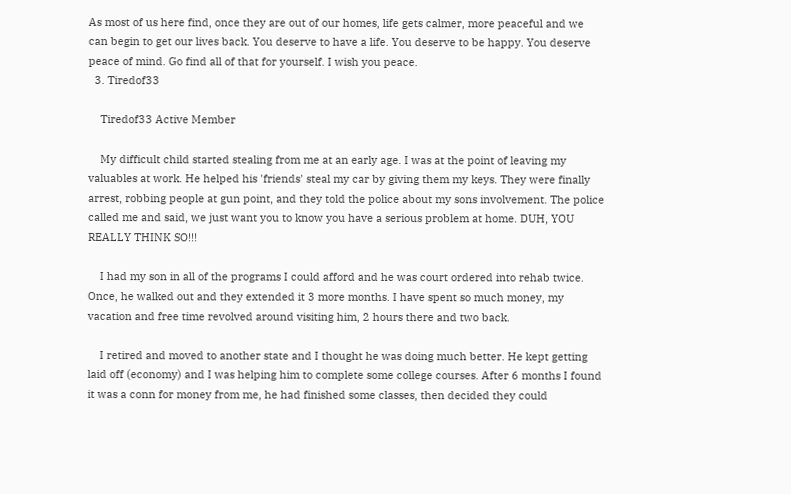As most of us here find, once they are out of our homes, life gets calmer, more peaceful and we can begin to get our lives back. You deserve to have a life. You deserve to be happy. You deserve peace of mind. Go find all of that for yourself. I wish you peace.
  3. Tiredof33

    Tiredof33 Active Member

    My difficult child started stealing from me at an early age. I was at the point of leaving my valuables at work. He helped his 'friends' steal my car by giving them my keys. They were finally arrest, robbing people at gun point, and they told the police about my sons involvement. The police called me and said, we just want you to know you have a serious problem at home. DUH, YOU REALLY THINK SO!!!

    I had my son in all of the programs I could afford and he was court ordered into rehab twice. Once, he walked out and they extended it 3 more months. I have spent so much money, my vacation and free time revolved around visiting him, 2 hours there and two back.

    I retired and moved to another state and I thought he was doing much better. He kept getting laid off (economy) and I was helping him to complete some college courses. After 6 months I found it was a conn for money from me, he had finished some classes, then decided they could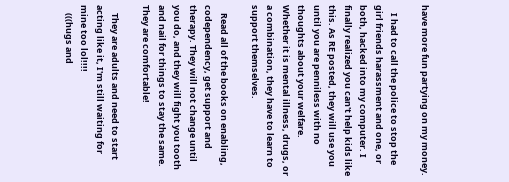have more fun partying on my money.

    I had to call the police to stop the girl friends harassment and one, or both, hacked into my computer. I finally realized you can't help kids like this. As RE posted, they will use you until you are penniless with no thoughts about your welfare. Whether it is mental illness, drugs, or a combination, they have to learn to support themselves.

    Read all of the books on enabling, codependency, get support and therapy. They will not change until you do, and they will fight you tooth and nail for things to stay the same. They are comfortable!

    They are adults and need to start acting like it, I'm still waiting for mine too lol!!!!
    (((hugs and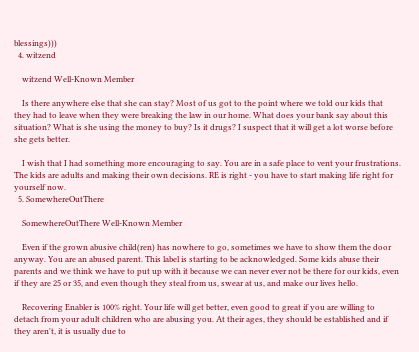blessings)))
  4. witzend

    witzend Well-Known Member

    Is there anywhere else that she can stay? Most of us got to the point where we told our kids that they had to leave when they were breaking the law in our home. What does your bank say about this situation? What is she using the money to buy? Is it drugs? I suspect that it will get a lot worse before she gets better.

    I wish that I had something more encouraging to say. You are in a safe place to vent your frustrations. The kids are adults and making their own decisions. RE is right - you have to start making life right for yourself now.
  5. SomewhereOutThere

    SomewhereOutThere Well-Known Member

    Even if the grown abusive child(ren) has nowhere to go, sometimes we have to show them the door anyway. You are an abused parent. This label is starting to be acknowledged. Some kids abuse their parents and we think we have to put up with it because we can never ever not be there for our kids, even if they are 25 or 35, and even though they steal from us, swear at us, and make our lives hello.

    Recovering Enabler is 100% right. Your life will get better, even good to great if you are willing to detach from your adult children who are abusing you. At their ages, they should be established and if they aren't, it is usually due to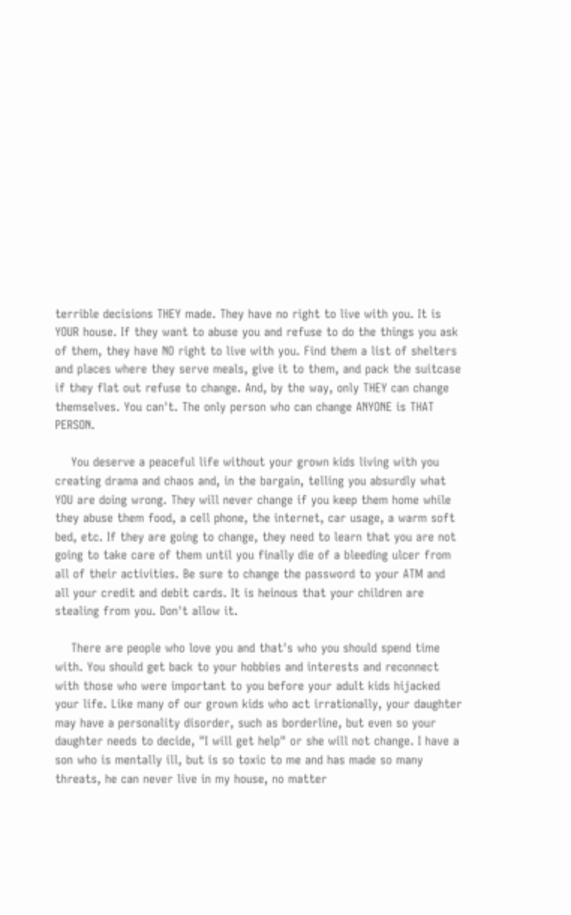terrible decisions THEY made. They have no right to live with you. It is YOUR house. If they want to abuse you and refuse to do the things you ask of them, they have NO right to live with you. Find them a list of shelters and places where they serve meals, give it to them, and pack the suitcase if they flat out refuse to change. And, by the way, only THEY can change themselves. You can't. The only person who can change ANYONE is THAT PERSON.

    You deserve a peaceful life without your grown kids living with you creating drama and chaos and, in the bargain, telling you absurdly what YOU are doing wrong. They will never change if you keep them home while they abuse them food, a cell phone, the internet, car usage, a warm soft bed, etc. If they are going to change, they need to learn that you are not going to take care of them until you finally die of a bleeding ulcer from all of their activities. Be sure to change the password to your ATM and all your credit and debit cards. It is heinous that your children are stealing from you. Don't allow it.

    There are people who love you and that's who you should spend time with. You should get back to your hobbies and interests and reconnect with those who were important to you before your adult kids hijacked your life. Like many of our grown kids who act irrationally, your daughter may have a personality disorder, such as borderline, but even so your daughter needs to decide, "I will get help" or she will not change. I have a son who is mentally ill, but is so toxic to me and has made so many threats, he can never live in my house, no matter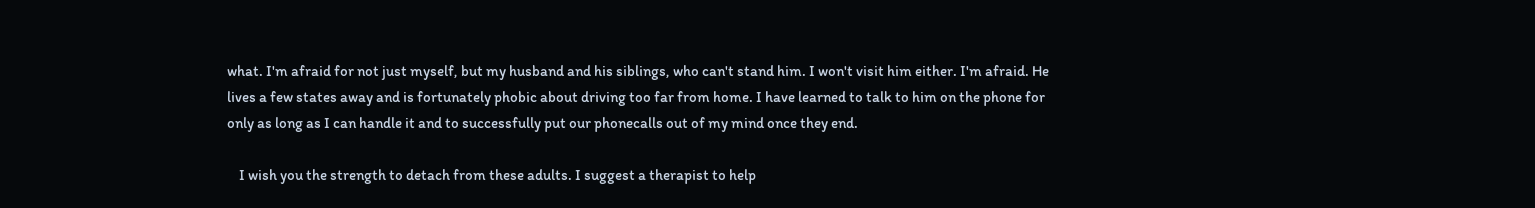what. I'm afraid for not just myself, but my husband and his siblings, who can't stand him. I won't visit him either. I'm afraid. He lives a few states away and is fortunately phobic about driving too far from home. I have learned to talk to him on the phone for only as long as I can handle it and to successfully put our phonecalls out of my mind once they end.

    I wish you the strength to detach from these adults. I suggest a therapist to help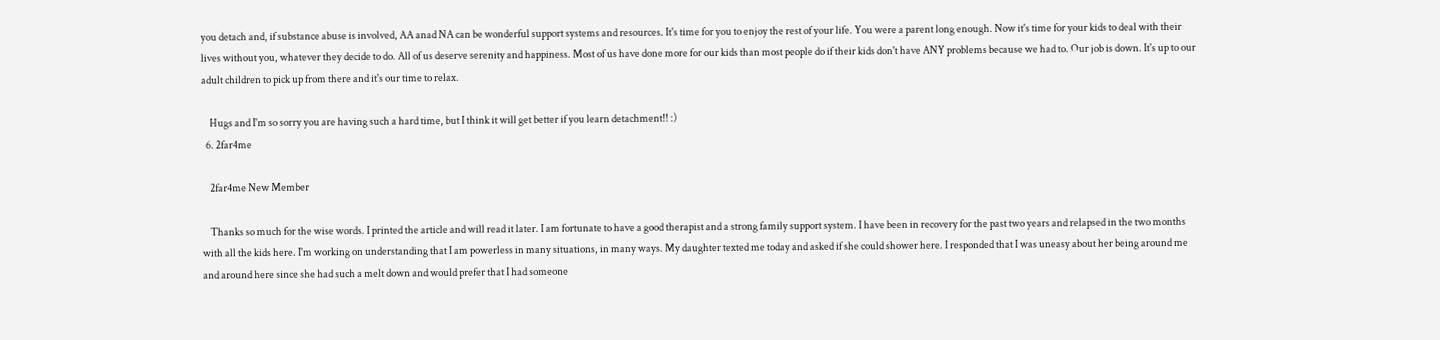you detach and, if substance abuse is involved, AA anad NA can be wonderful support systems and resources. It's time for you to enjoy the rest of your life. You were a parent long enough. Now it's time for your kids to deal with their lives without you, whatever they decide to do. All of us deserve serenity and happiness. Most of us have done more for our kids than most people do if their kids don't have ANY problems because we had to. Our job is down. It's up to our adult children to pick up from there and it's our time to relax.

    Hugs and I'm so sorry you are having such a hard time, but I think it will get better if you learn detachment!! :)
  6. 2far4me

    2far4me New Member

    Thanks so much for the wise words. I printed the article and will read it later. I am fortunate to have a good therapist and a strong family support system. I have been in recovery for the past two years and relapsed in the two months with all the kids here. I'm working on understanding that I am powerless in many situations, in many ways. My daughter texted me today and asked if she could shower here. I responded that I was uneasy about her being around me and around here since she had such a melt down and would prefer that I had someone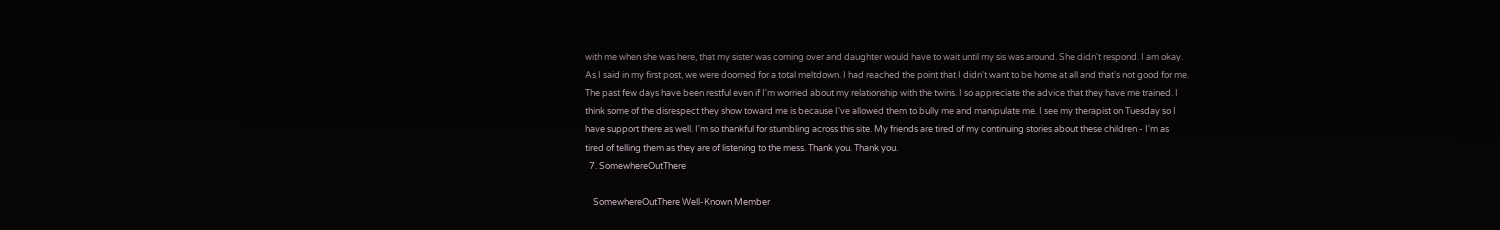with me when she was here, that my sister was coming over and daughter would have to wait until my sis was around. She didn't respond. I am okay. As I said in my first post, we were doomed for a total meltdown. I had reached the point that I didn't want to be home at all and that's not good for me. The past few days have been restful even if I'm worried about my relationship with the twins. I so appreciate the advice that they have me trained. I think some of the disrespect they show toward me is because I've allowed them to bully me and manipulate me. I see my therapist on Tuesday so I have support there as well. I'm so thankful for stumbling across this site. My friends are tired of my continuing stories about these children - I'm as tired of telling them as they are of listening to the mess. Thank you. Thank you.
  7. SomewhereOutThere

    SomewhereOutThere Well-Known Member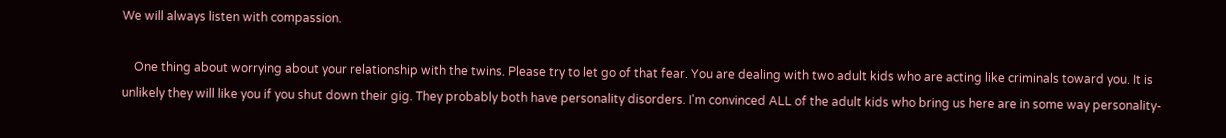We will always listen with compassion.

    One thing about worrying about your relationship with the twins. Please try to let go of that fear. You are dealing with two adult kids who are acting like criminals toward you. It is unlikely they will like you if you shut down their gig. They probably both have personality disorders. I'm convinced ALL of the adult kids who bring us here are in some way personality-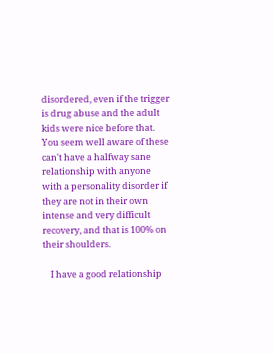disordered, even if the trigger is drug abuse and the adult kids were nice before that. You seem well aware of these can't have a halfway sane relationship with anyone with a personality disorder if they are not in their own intense and very difficult recovery, and that is 100% on their shoulders.

    I have a good relationship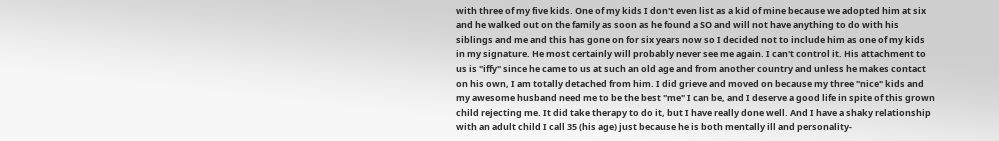with three of my five kids. One of my kids I don't even list as a kid of mine because we adopted him at six and he walked out on the family as soon as he found a SO and will not have anything to do with his siblings and me and this has gone on for six years now so I decided not to include him as one of my kids in my signature. He most certainly will probably never see me again. I can't control it. His attachment to us is "iffy" since he came to us at such an old age and from another country and unless he makes contact on his own, I am totally detached from him. I did grieve and moved on because my three "nice" kids and my awesome husband need me to be the best "me" I can be, and I deserve a good life in spite of this grown child rejecting me. It did take therapy to do it, but I have really done well. And I have a shaky relationship with an adult child I call 35 (his age) just because he is both mentally ill and personality-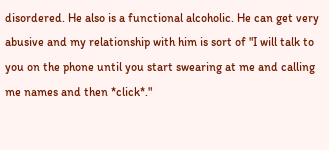disordered. He also is a functional alcoholic. He can get very abusive and my relationship with him is sort of "I will talk to you on the phone until you start swearing at me and calling me names and then *click*."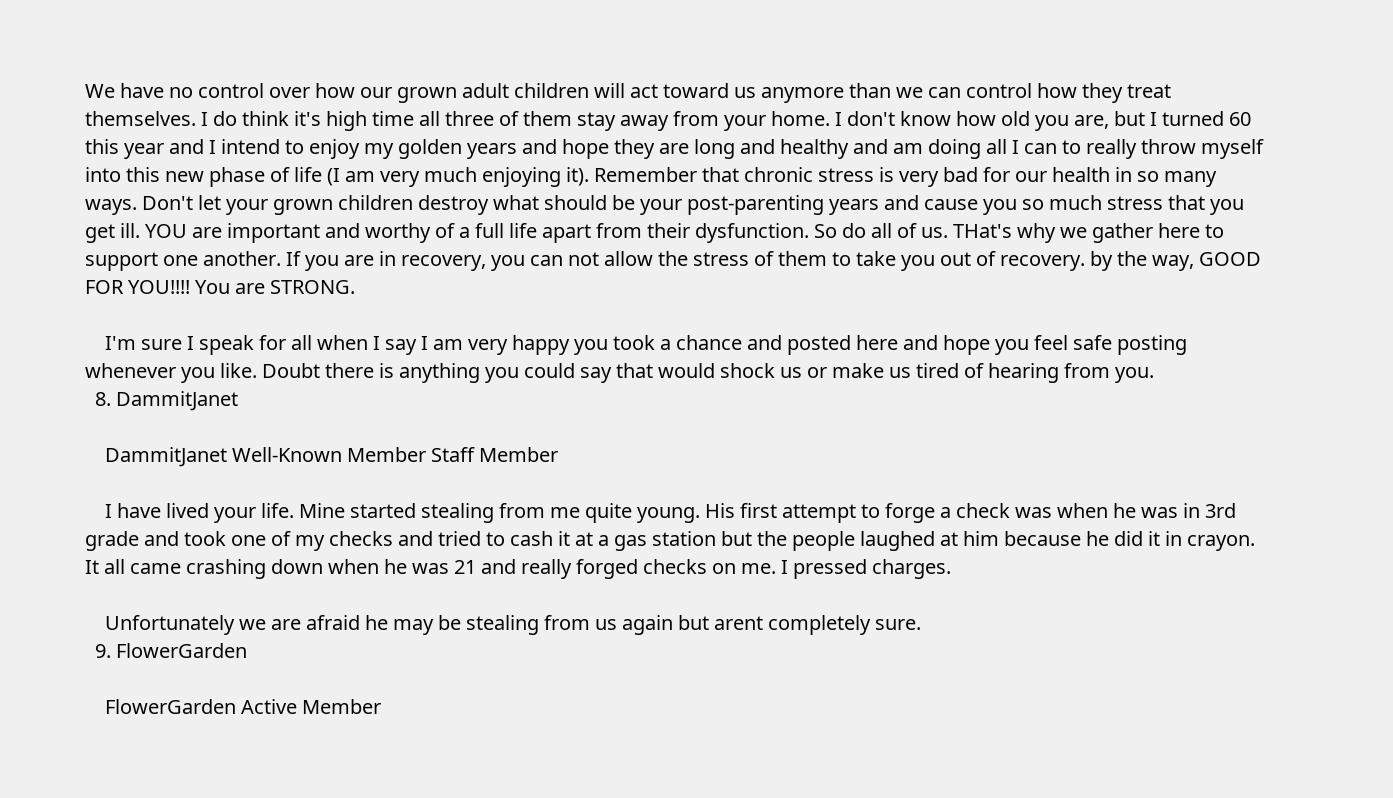We have no control over how our grown adult children will act toward us anymore than we can control how they treat themselves. I do think it's high time all three of them stay away from your home. I don't know how old you are, but I turned 60 this year and I intend to enjoy my golden years and hope they are long and healthy and am doing all I can to really throw myself into this new phase of life (I am very much enjoying it). Remember that chronic stress is very bad for our health in so many ways. Don't let your grown children destroy what should be your post-parenting years and cause you so much stress that you get ill. YOU are important and worthy of a full life apart from their dysfunction. So do all of us. THat's why we gather here to support one another. If you are in recovery, you can not allow the stress of them to take you out of recovery. by the way, GOOD FOR YOU!!!! You are STRONG.

    I'm sure I speak for all when I say I am very happy you took a chance and posted here and hope you feel safe posting whenever you like. Doubt there is anything you could say that would shock us or make us tired of hearing from you.
  8. DammitJanet

    DammitJanet Well-Known Member Staff Member

    I have lived your life. Mine started stealing from me quite young. His first attempt to forge a check was when he was in 3rd grade and took one of my checks and tried to cash it at a gas station but the people laughed at him because he did it in crayon. It all came crashing down when he was 21 and really forged checks on me. I pressed charges.

    Unfortunately we are afraid he may be stealing from us again but arent completely sure.
  9. FlowerGarden

    FlowerGarden Active Member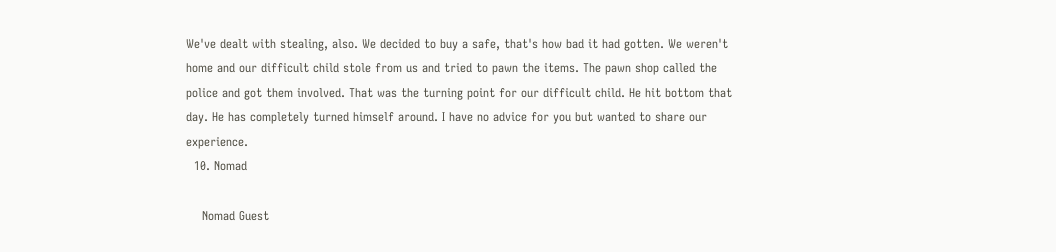We've dealt with stealing, also. We decided to buy a safe, that's how bad it had gotten. We weren't home and our difficult child stole from us and tried to pawn the items. The pawn shop called the police and got them involved. That was the turning point for our difficult child. He hit bottom that day. He has completely turned himself around. I have no advice for you but wanted to share our experience.
  10. Nomad

    Nomad Guest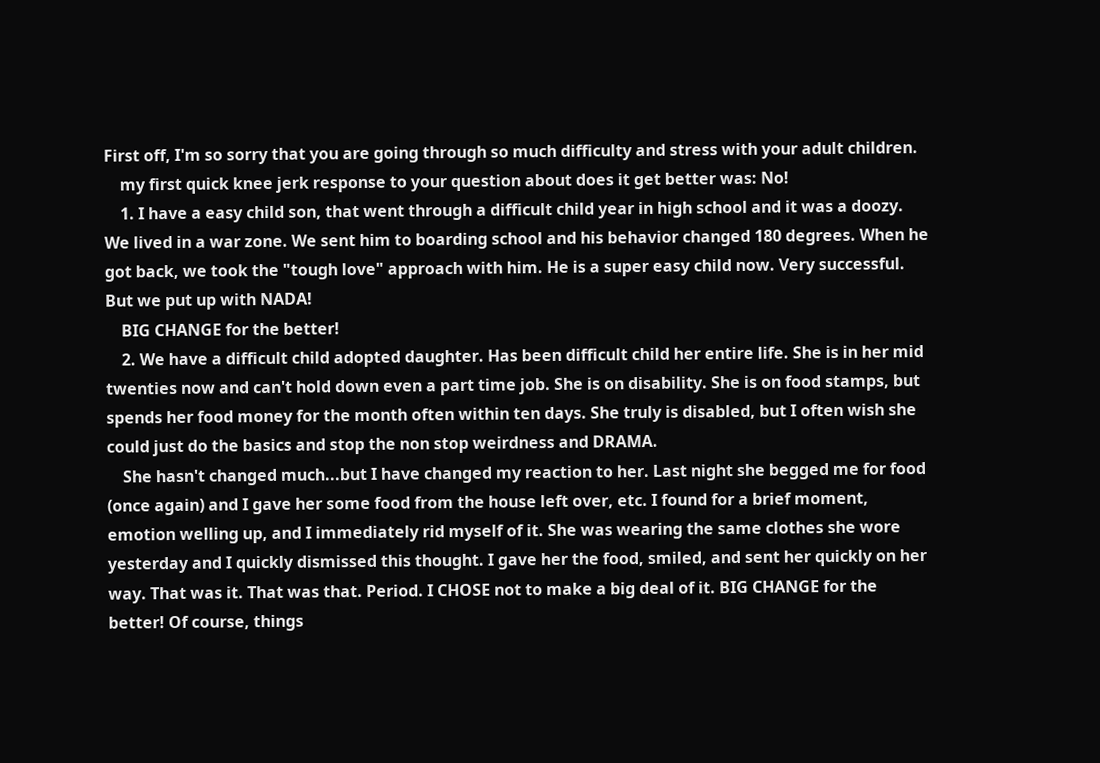First off, I'm so sorry that you are going through so much difficulty and stress with your adult children.
    my first quick knee jerk response to your question about does it get better was: No!
    1. I have a easy child son, that went through a difficult child year in high school and it was a doozy. We lived in a war zone. We sent him to boarding school and his behavior changed 180 degrees. When he got back, we took the "tough love" approach with him. He is a super easy child now. Very successful. But we put up with NADA!
    BIG CHANGE for the better!
    2. We have a difficult child adopted daughter. Has been difficult child her entire life. She is in her mid twenties now and can't hold down even a part time job. She is on disability. She is on food stamps, but spends her food money for the month often within ten days. She truly is disabled, but I often wish she could just do the basics and stop the non stop weirdness and DRAMA.
    She hasn't changed much...but I have changed my reaction to her. Last night she begged me for food (once again) and I gave her some food from the house left over, etc. I found for a brief moment, emotion welling up, and I immediately rid myself of it. She was wearing the same clothes she wore yesterday and I quickly dismissed this thought. I gave her the food, smiled, and sent her quickly on her way. That was it. That was that. Period. I CHOSE not to make a big deal of it. BIG CHANGE for the better! Of course, things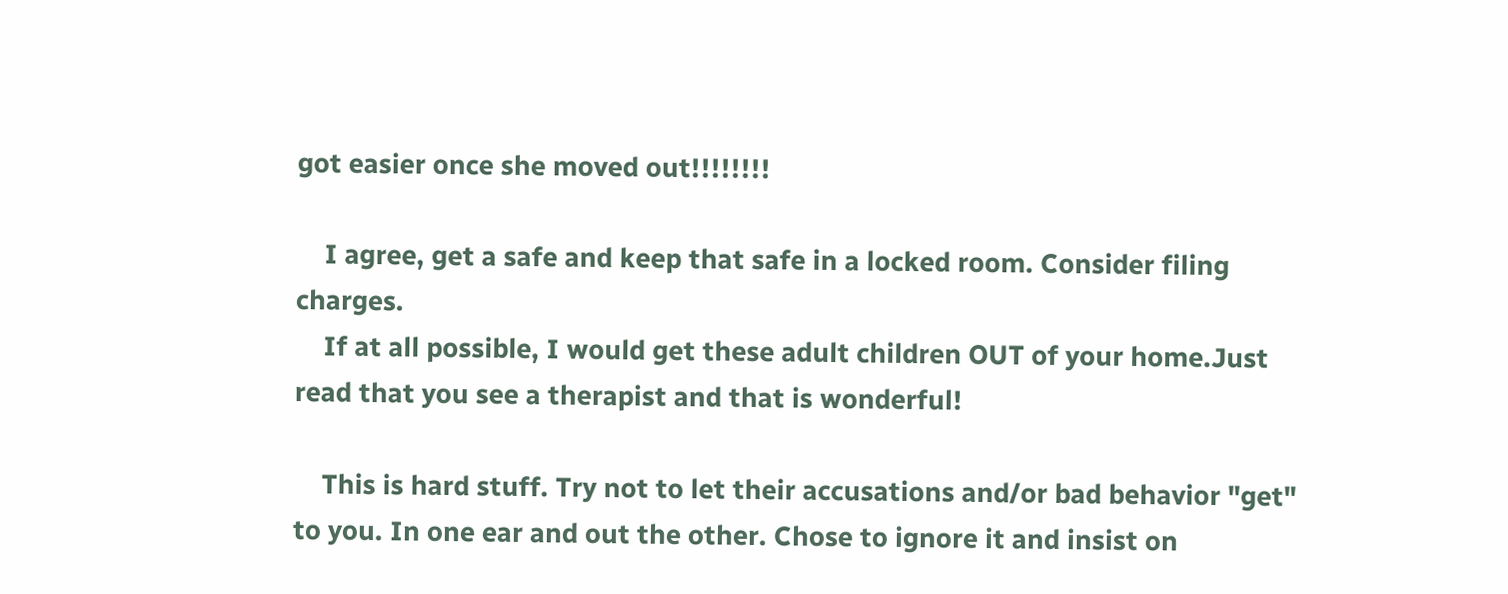got easier once she moved out!!!!!!!!

    I agree, get a safe and keep that safe in a locked room. Consider filing charges.
    If at all possible, I would get these adult children OUT of your home.Just read that you see a therapist and that is wonderful!

    This is hard stuff. Try not to let their accusations and/or bad behavior "get" to you. In one ear and out the other. Chose to ignore it and insist on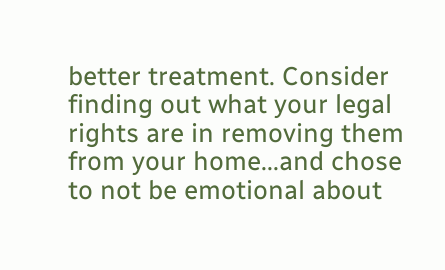better treatment. Consider finding out what your legal rights are in removing them from your home...and chose to not be emotional about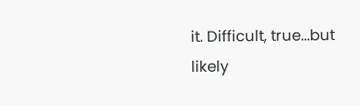it. Difficult, true...but likely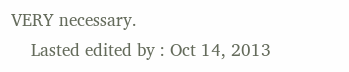VERY necessary.
    Lasted edited by : Oct 14, 2013